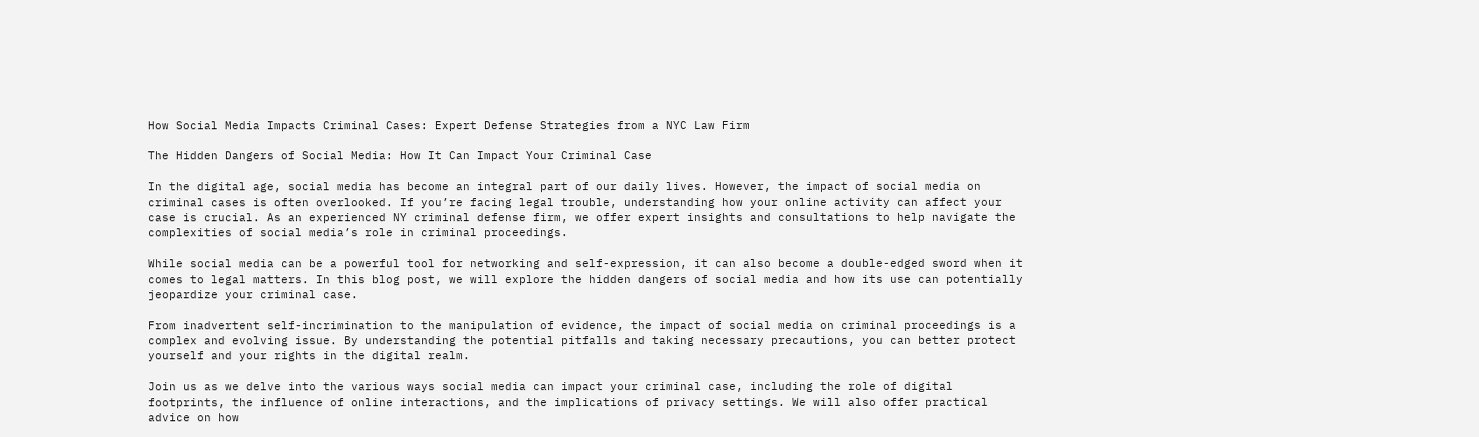How Social Media Impacts Criminal Cases: Expert Defense Strategies from a NYC Law Firm

The Hidden Dangers of Social Media: How It Can Impact Your Criminal Case

In the digital age, social media has become an integral part of our daily lives. However, the impact of social media on criminal cases is often overlooked. If you’re facing legal trouble, understanding how your online activity can affect your case is crucial. As an experienced NY criminal defense firm, we offer expert insights and consultations to help navigate the complexities of social media’s role in criminal proceedings.

While social media can be a powerful tool for networking and self-expression, it can also become a double-edged sword when it comes to legal matters. In this blog post, we will explore the hidden dangers of social media and how its use can potentially jeopardize your criminal case.

From inadvertent self-incrimination to the manipulation of evidence, the impact of social media on criminal proceedings is a complex and evolving issue. By understanding the potential pitfalls and taking necessary precautions, you can better protect yourself and your rights in the digital realm.

Join us as we delve into the various ways social media can impact your criminal case, including the role of digital footprints, the influence of online interactions, and the implications of privacy settings. We will also offer practical advice on how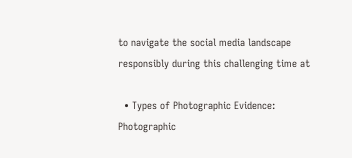to navigate the social media landscape responsibly during this challenging time at

  • Types of Photographic Evidence: Photographic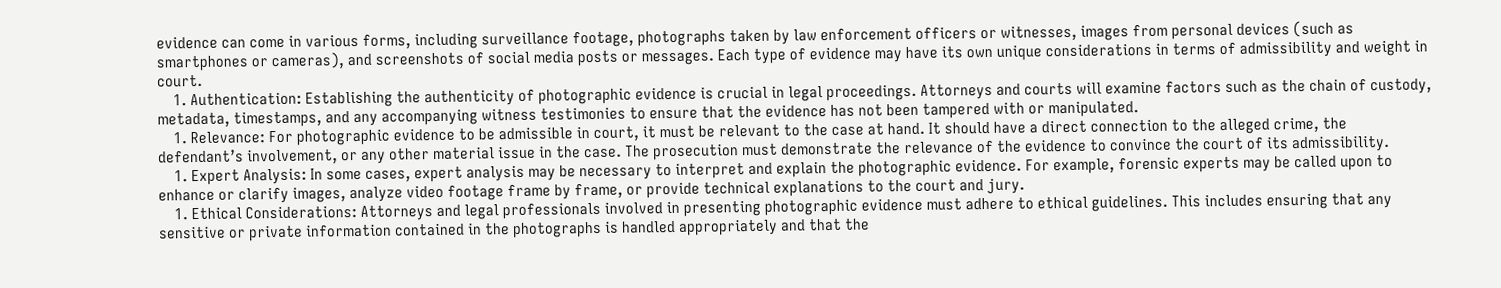evidence can come in various forms, including surveillance footage, photographs taken by law enforcement officers or witnesses, images from personal devices (such as smartphones or cameras), and screenshots of social media posts or messages. Each type of evidence may have its own unique considerations in terms of admissibility and weight in court.
    1. Authentication: Establishing the authenticity of photographic evidence is crucial in legal proceedings. Attorneys and courts will examine factors such as the chain of custody, metadata, timestamps, and any accompanying witness testimonies to ensure that the evidence has not been tampered with or manipulated.
    1. Relevance: For photographic evidence to be admissible in court, it must be relevant to the case at hand. It should have a direct connection to the alleged crime, the defendant’s involvement, or any other material issue in the case. The prosecution must demonstrate the relevance of the evidence to convince the court of its admissibility.
    1. Expert Analysis: In some cases, expert analysis may be necessary to interpret and explain the photographic evidence. For example, forensic experts may be called upon to enhance or clarify images, analyze video footage frame by frame, or provide technical explanations to the court and jury.
    1. Ethical Considerations: Attorneys and legal professionals involved in presenting photographic evidence must adhere to ethical guidelines. This includes ensuring that any sensitive or private information contained in the photographs is handled appropriately and that the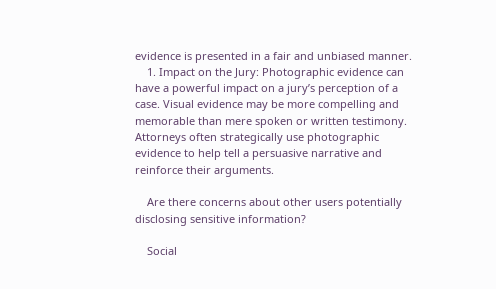evidence is presented in a fair and unbiased manner.
    1. Impact on the Jury: Photographic evidence can have a powerful impact on a jury’s perception of a case. Visual evidence may be more compelling and memorable than mere spoken or written testimony. Attorneys often strategically use photographic evidence to help tell a persuasive narrative and reinforce their arguments.

    Are there concerns about other users potentially disclosing sensitive information?

    Social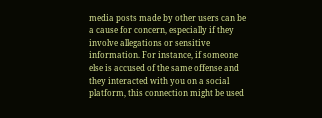media posts made by other users can be a cause for concern, especially if they involve allegations or sensitive information. For instance, if someone else is accused of the same offense and they interacted with you on a social platform, this connection might be used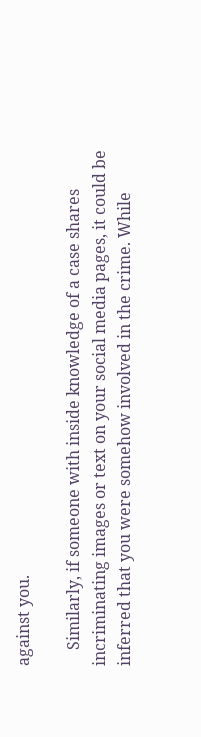against you.

    Similarly, if someone with inside knowledge of a case shares incriminating images or text on your social media pages, it could be inferred that you were somehow involved in the crime. While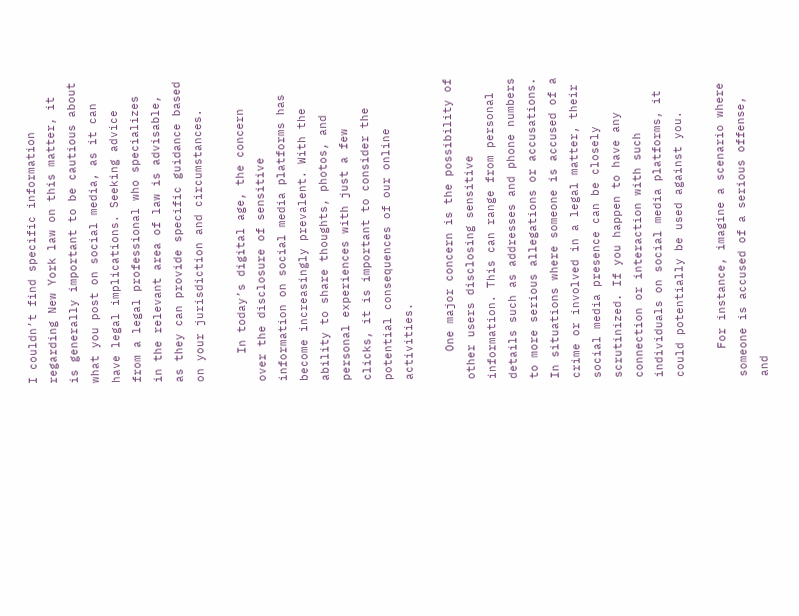I couldn’t find specific information regarding New York law on this matter, it is generally important to be cautious about what you post on social media, as it can have legal implications. Seeking advice from a legal professional who specializes in the relevant area of law is advisable, as they can provide specific guidance based on your jurisdiction and circumstances.

    In today’s digital age, the concern over the disclosure of sensitive information on social media platforms has become increasingly prevalent. With the ability to share thoughts, photos, and personal experiences with just a few clicks, it is important to consider the potential consequences of our online activities.

    One major concern is the possibility of other users disclosing sensitive information. This can range from personal details such as addresses and phone numbers to more serious allegations or accusations. In situations where someone is accused of a crime or involved in a legal matter, their social media presence can be closely scrutinized. If you happen to have any connection or interaction with such individuals on social media platforms, it could potentially be used against you.

    For instance, imagine a scenario where someone is accused of a serious offense, and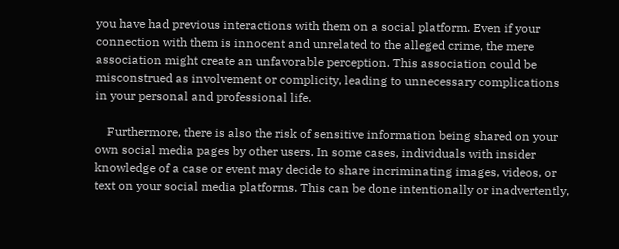you have had previous interactions with them on a social platform. Even if your connection with them is innocent and unrelated to the alleged crime, the mere association might create an unfavorable perception. This association could be misconstrued as involvement or complicity, leading to unnecessary complications in your personal and professional life.

    Furthermore, there is also the risk of sensitive information being shared on your own social media pages by other users. In some cases, individuals with insider knowledge of a case or event may decide to share incriminating images, videos, or text on your social media platforms. This can be done intentionally or inadvertently,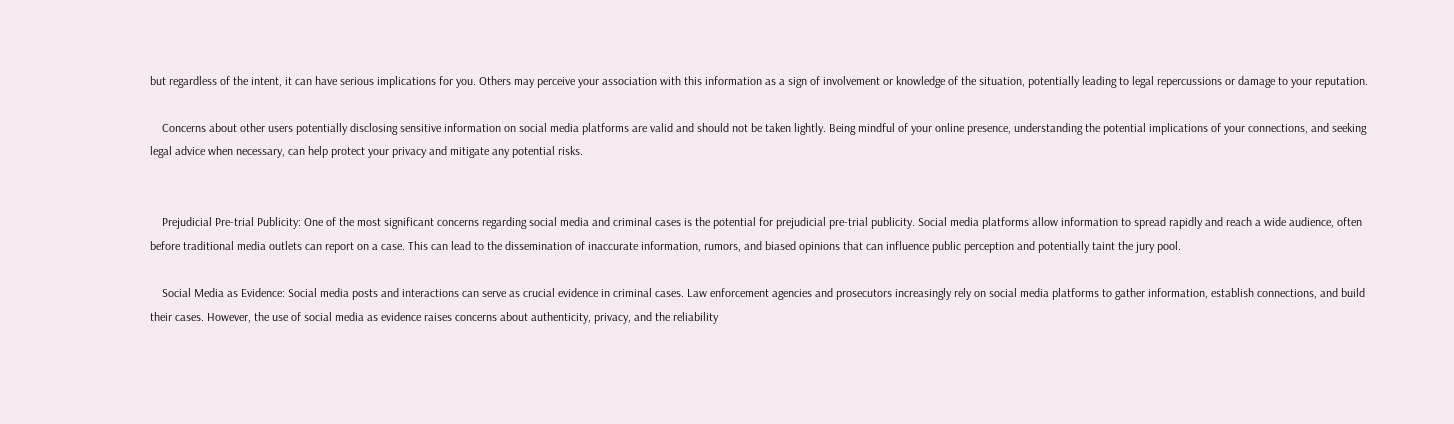but regardless of the intent, it can have serious implications for you. Others may perceive your association with this information as a sign of involvement or knowledge of the situation, potentially leading to legal repercussions or damage to your reputation.

    Concerns about other users potentially disclosing sensitive information on social media platforms are valid and should not be taken lightly. Being mindful of your online presence, understanding the potential implications of your connections, and seeking legal advice when necessary, can help protect your privacy and mitigate any potential risks.


    Prejudicial Pre-trial Publicity: One of the most significant concerns regarding social media and criminal cases is the potential for prejudicial pre-trial publicity. Social media platforms allow information to spread rapidly and reach a wide audience, often before traditional media outlets can report on a case. This can lead to the dissemination of inaccurate information, rumors, and biased opinions that can influence public perception and potentially taint the jury pool.

    Social Media as Evidence: Social media posts and interactions can serve as crucial evidence in criminal cases. Law enforcement agencies and prosecutors increasingly rely on social media platforms to gather information, establish connections, and build their cases. However, the use of social media as evidence raises concerns about authenticity, privacy, and the reliability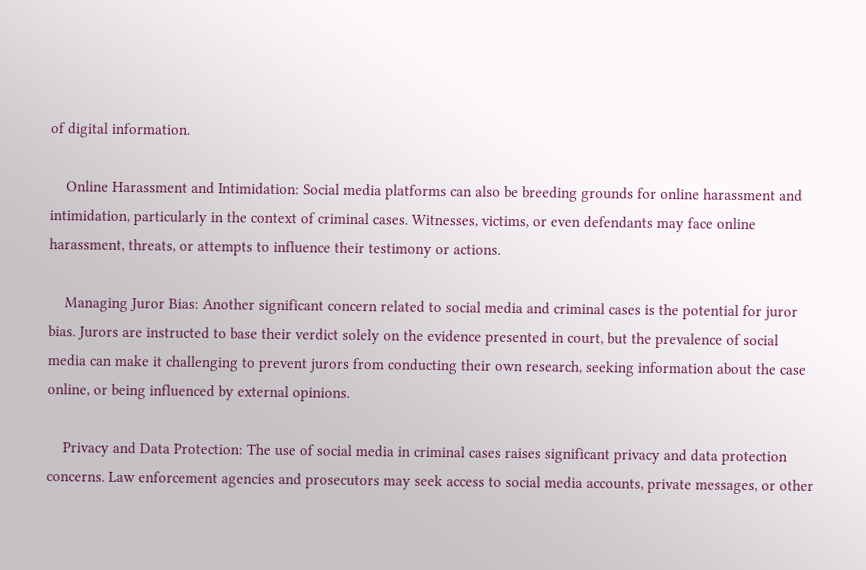of digital information.

    Online Harassment and Intimidation: Social media platforms can also be breeding grounds for online harassment and intimidation, particularly in the context of criminal cases. Witnesses, victims, or even defendants may face online harassment, threats, or attempts to influence their testimony or actions.

    Managing Juror Bias: Another significant concern related to social media and criminal cases is the potential for juror bias. Jurors are instructed to base their verdict solely on the evidence presented in court, but the prevalence of social media can make it challenging to prevent jurors from conducting their own research, seeking information about the case online, or being influenced by external opinions.

    Privacy and Data Protection: The use of social media in criminal cases raises significant privacy and data protection concerns. Law enforcement agencies and prosecutors may seek access to social media accounts, private messages, or other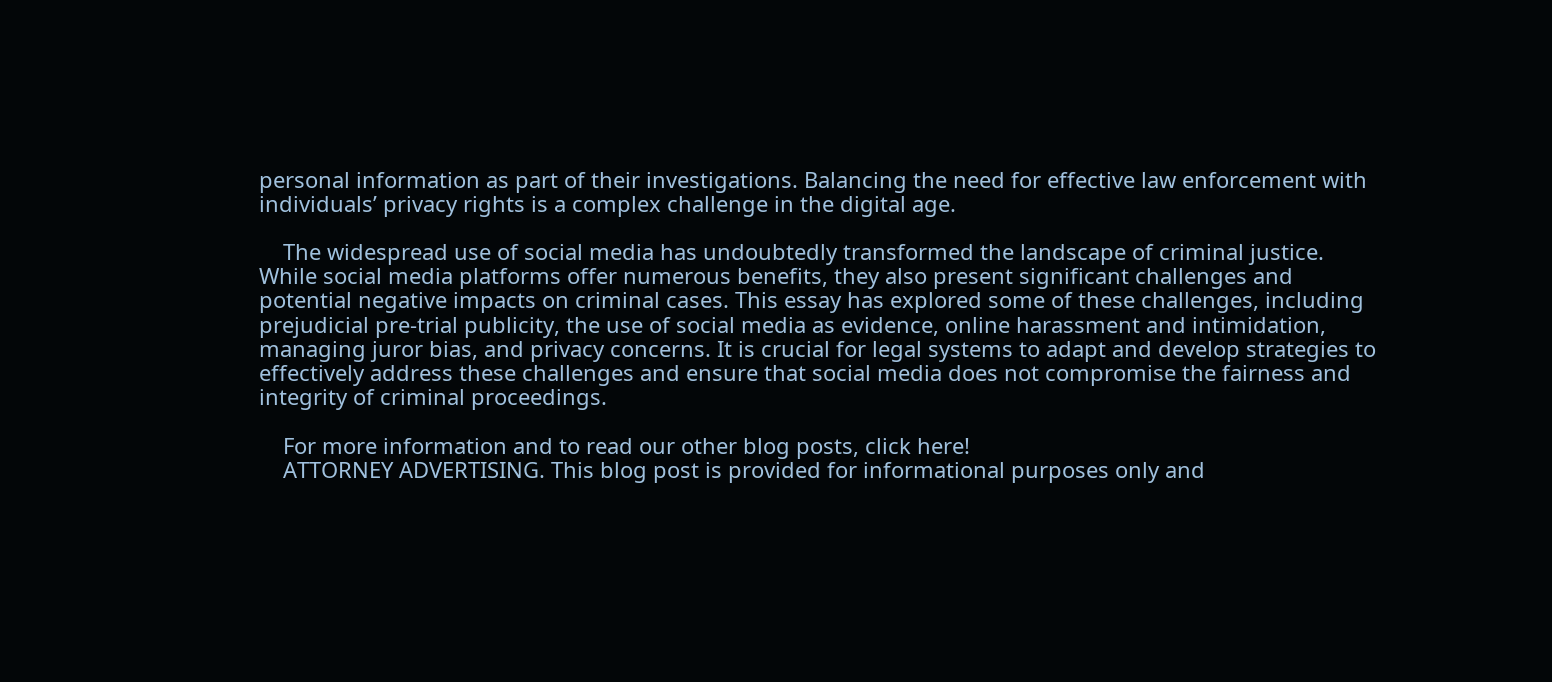personal information as part of their investigations. Balancing the need for effective law enforcement with individuals’ privacy rights is a complex challenge in the digital age.

    The widespread use of social media has undoubtedly transformed the landscape of criminal justice. While social media platforms offer numerous benefits, they also present significant challenges and potential negative impacts on criminal cases. This essay has explored some of these challenges, including prejudicial pre-trial publicity, the use of social media as evidence, online harassment and intimidation, managing juror bias, and privacy concerns. It is crucial for legal systems to adapt and develop strategies to effectively address these challenges and ensure that social media does not compromise the fairness and integrity of criminal proceedings.

    For more information and to read our other blog posts, click here!
    ATTORNEY ADVERTISING. This blog post is provided for informational purposes only and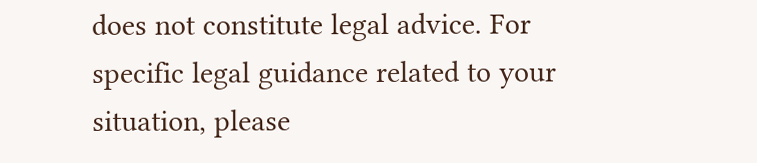does not constitute legal advice. For specific legal guidance related to your situation, please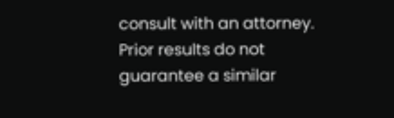consult with an attorney. Prior results do not guarantee a similar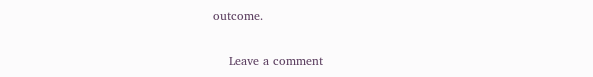outcome.

    Leave a comment